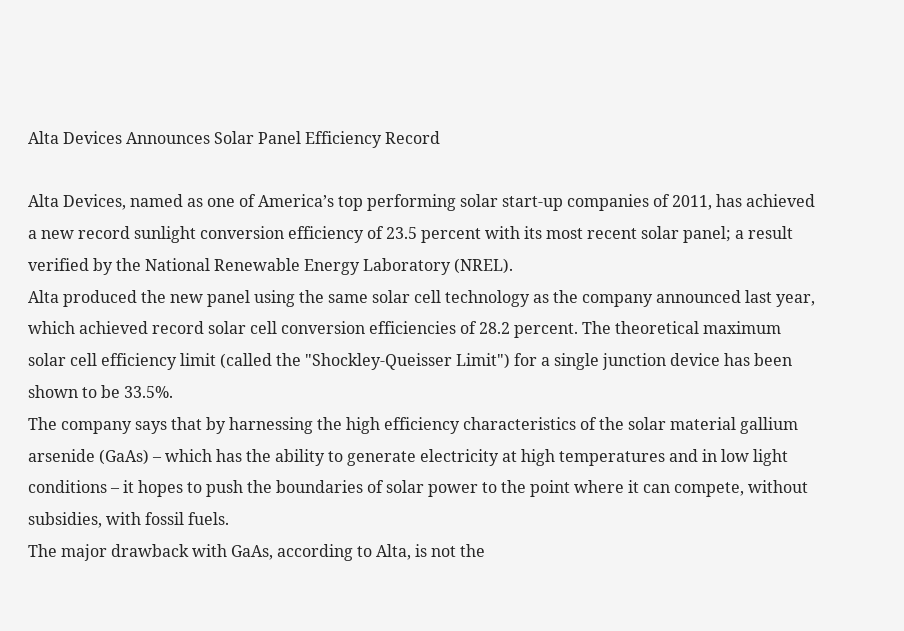Alta Devices Announces Solar Panel Efficiency Record

Alta Devices, named as one of America’s top performing solar start-up companies of 2011, has achieved a new record sunlight conversion efficiency of 23.5 percent with its most recent solar panel; a result verified by the National Renewable Energy Laboratory (NREL).
Alta produced the new panel using the same solar cell technology as the company announced last year, which achieved record solar cell conversion efficiencies of 28.2 percent. The theoretical maximum solar cell efficiency limit (called the "Shockley-Queisser Limit") for a single junction device has been shown to be 33.5%.
The company says that by harnessing the high efficiency characteristics of the solar material gallium arsenide (GaAs) – which has the ability to generate electricity at high temperatures and in low light conditions – it hopes to push the boundaries of solar power to the point where it can compete, without subsidies, with fossil fuels.
The major drawback with GaAs, according to Alta, is not the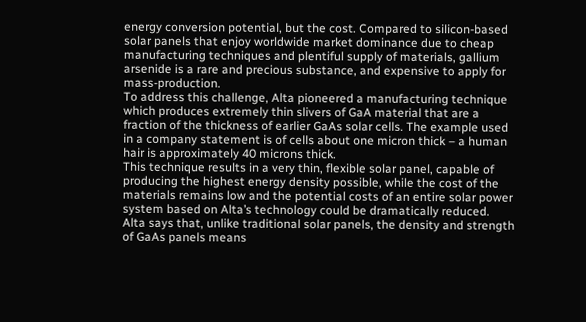energy conversion potential, but the cost. Compared to silicon-based solar panels that enjoy worldwide market dominance due to cheap manufacturing techniques and plentiful supply of materials, gallium arsenide is a rare and precious substance, and expensive to apply for mass-production.
To address this challenge, Alta pioneered a manufacturing technique which produces extremely thin slivers of GaA material that are a fraction of the thickness of earlier GaAs solar cells. The example used in a company statement is of cells about one micron thick – a human hair is approximately 40 microns thick.
This technique results in a very thin, flexible solar panel, capable of producing the highest energy density possible, while the cost of the materials remains low and the potential costs of an entire solar power system based on Alta’s technology could be dramatically reduced.
Alta says that, unlike traditional solar panels, the density and strength of GaAs panels means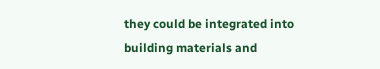they could be integrated into building materials and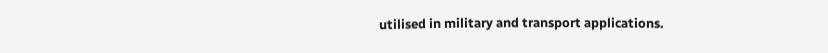utilised in military and transport applications.